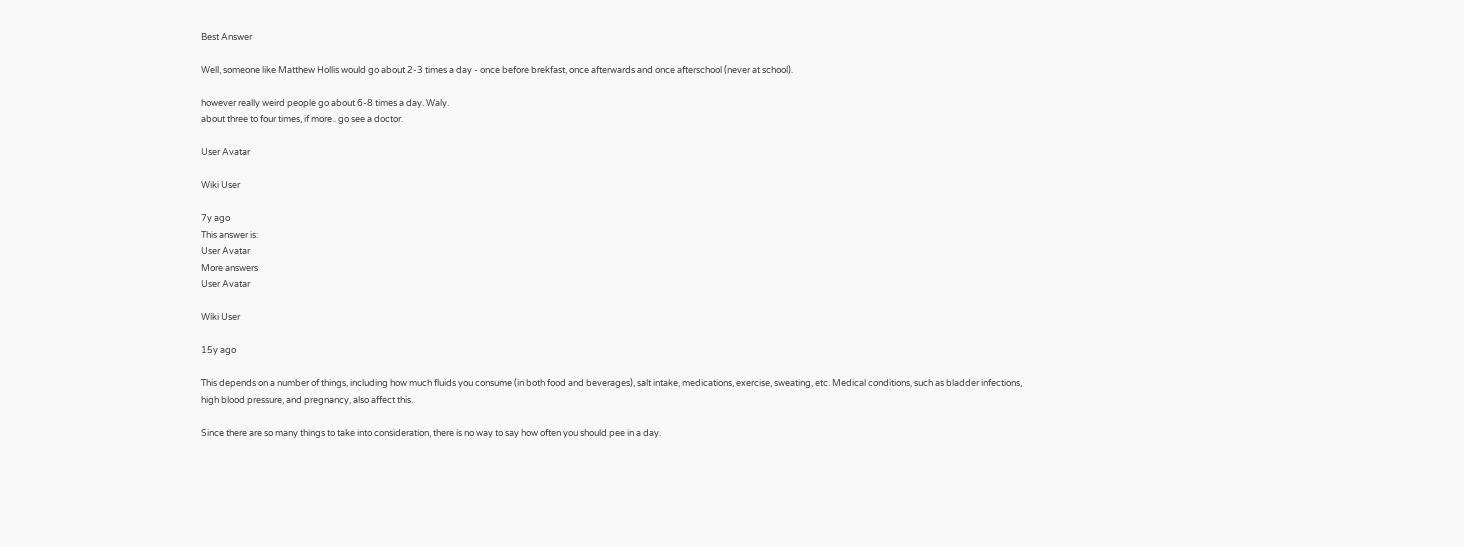Best Answer

Well, someone like Matthew Hollis would go about 2-3 times a day - once before brekfast, once afterwards and once afterschool (never at school).

however really weird people go about 6-8 times a day. Waly.
about three to four times, if more.. go see a doctor.

User Avatar

Wiki User

7y ago
This answer is:
User Avatar
More answers
User Avatar

Wiki User

15y ago

This depends on a number of things, including how much fluids you consume (in both food and beverages), salt intake, medications, exercise, sweating, etc. Medical conditions, such as bladder infections, high blood pressure, and pregnancy, also affect this.

Since there are so many things to take into consideration, there is no way to say how often you should pee in a day.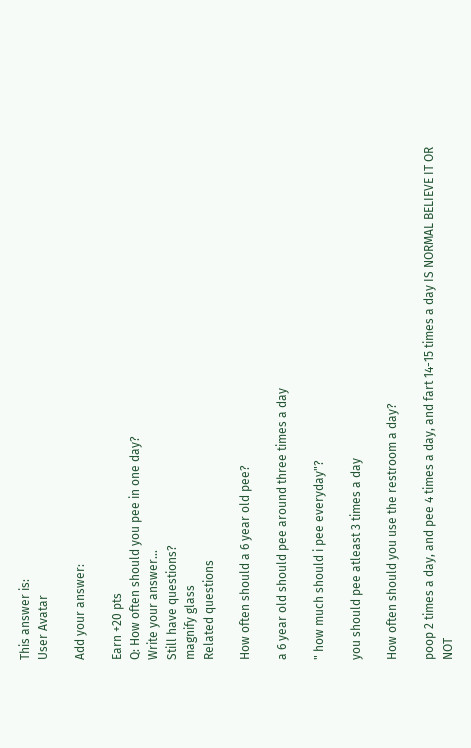This answer is:
User Avatar

Add your answer:

Earn +20 pts
Q: How often should you pee in one day?
Write your answer...
Still have questions?
magnify glass
Related questions

How often should a 6 year old pee?

a 6 year old should pee around three times a day

" how much should i pee everyday"?

you should pee atleast 3 times a day

How often should you use the restroom a day?

poop 2 times a day, and pee 4 times a day, and fart 14-15 times a day IS NORMAL BELIEVE IT OR NOT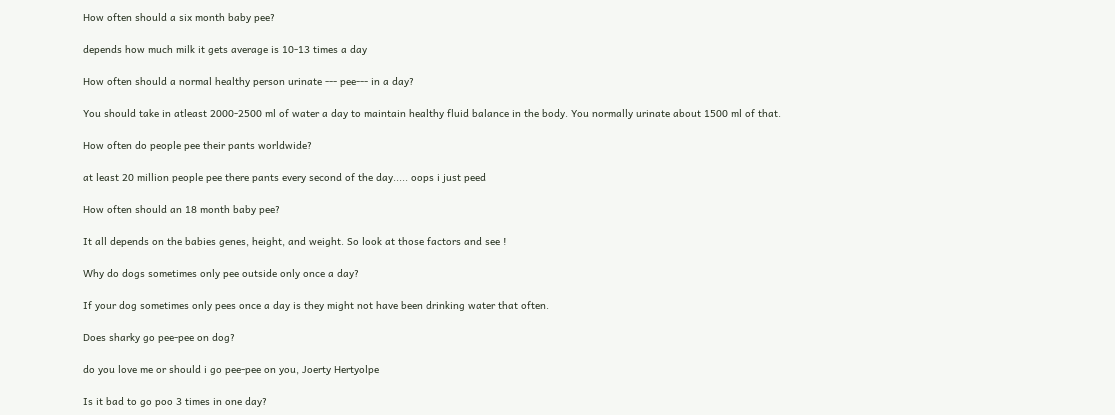How often should a six month baby pee?

depends how much milk it gets average is 10-13 times a day

How often should a normal healthy person urinate --- pee--- in a day?

You should take in atleast 2000-2500 ml of water a day to maintain healthy fluid balance in the body. You normally urinate about 1500 ml of that.

How often do people pee their pants worldwide?

at least 20 million people pee there pants every second of the day..... oops i just peed

How often should an 18 month baby pee?

It all depends on the babies genes, height, and weight. So look at those factors and see !

Why do dogs sometimes only pee outside only once a day?

If your dog sometimes only pees once a day is they might not have been drinking water that often.

Does sharky go pee-pee on dog?

do you love me or should i go pee-pee on you, Joerty Hertyolpe

Is it bad to go poo 3 times in one day?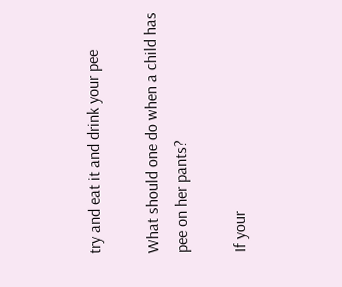try and eat it and drink your pee

What should one do when a child has pee on her pants?

If your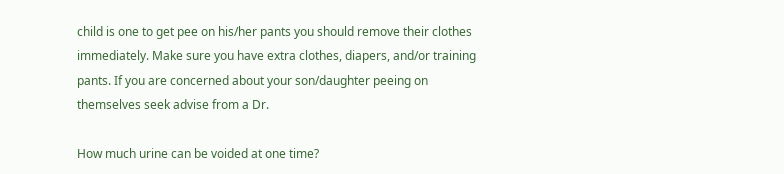child is one to get pee on his/her pants you should remove their clothes immediately. Make sure you have extra clothes, diapers, and/or training pants. If you are concerned about your son/daughter peeing on themselves seek advise from a Dr.

How much urine can be voided at one time?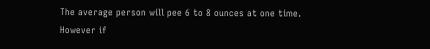The average person will pee 6 to 8 ounces at one time. However if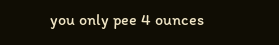you only pee 4 ounces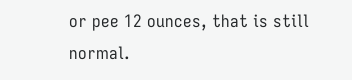or pee 12 ounces, that is still normal.